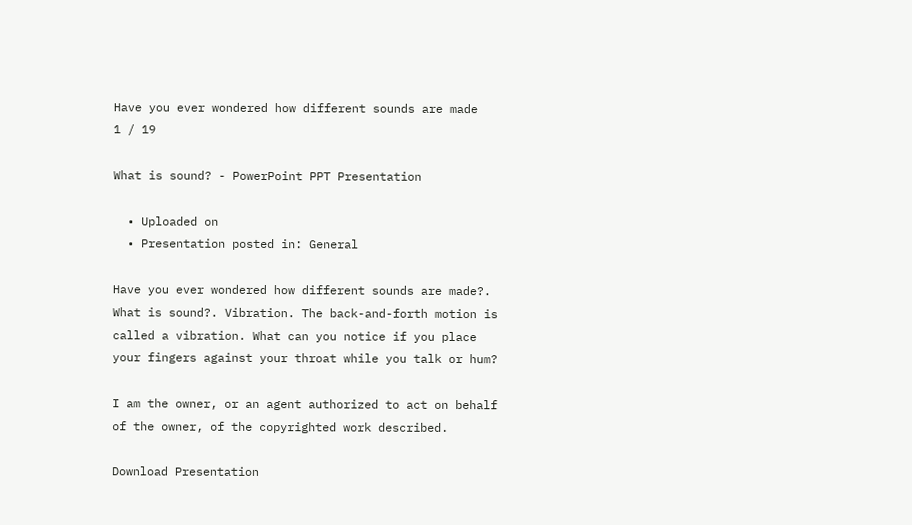Have you ever wondered how different sounds are made
1 / 19

What is sound? - PowerPoint PPT Presentation

  • Uploaded on
  • Presentation posted in: General

Have you ever wondered how different sounds are made?. What is sound?. Vibration. The back-and-forth motion is called a vibration. What can you notice if you place your fingers against your throat while you talk or hum?

I am the owner, or an agent authorized to act on behalf of the owner, of the copyrighted work described.

Download Presentation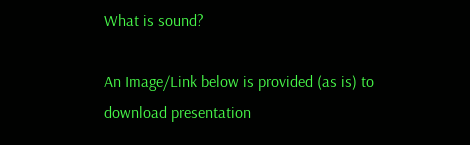What is sound?

An Image/Link below is provided (as is) to download presentation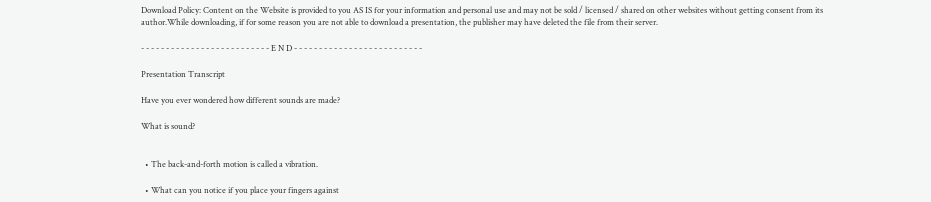Download Policy: Content on the Website is provided to you AS IS for your information and personal use and may not be sold / licensed / shared on other websites without getting consent from its author.While downloading, if for some reason you are not able to download a presentation, the publisher may have deleted the file from their server.

- - - - - - - - - - - - - - - - - - - - - - - - - - E N D - - - - - - - - - - - - - - - - - - - - - - - - - -

Presentation Transcript

Have you ever wondered how different sounds are made?

What is sound?


  • The back-and-forth motion is called a vibration.

  • What can you notice if you place your fingers against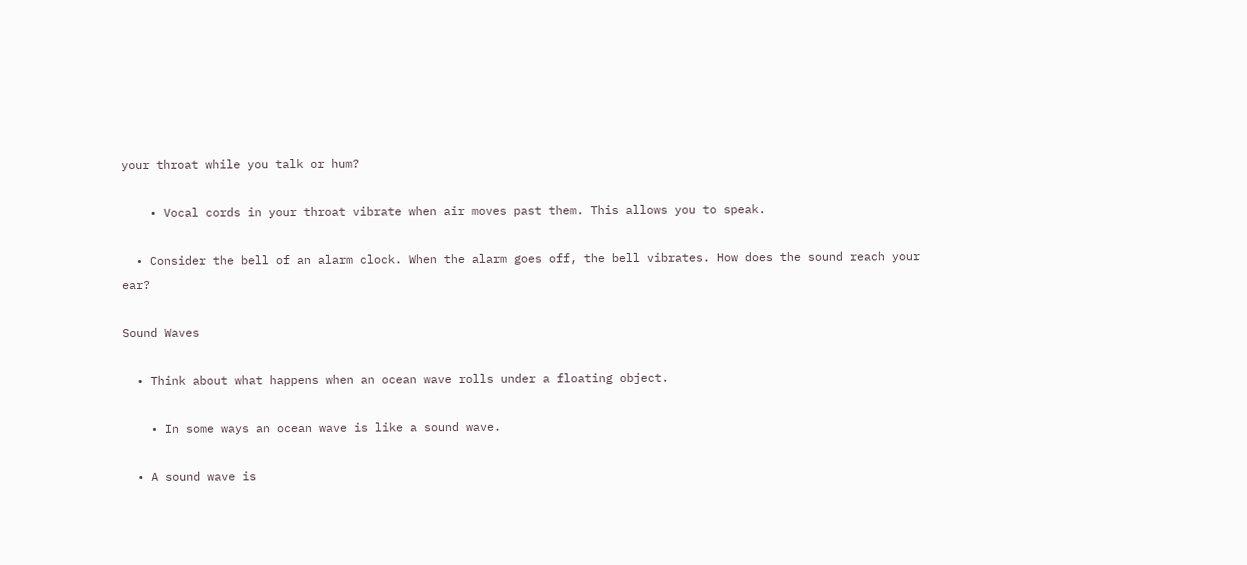your throat while you talk or hum?

    • Vocal cords in your throat vibrate when air moves past them. This allows you to speak.

  • Consider the bell of an alarm clock. When the alarm goes off, the bell vibrates. How does the sound reach your ear?

Sound Waves

  • Think about what happens when an ocean wave rolls under a floating object.

    • In some ways an ocean wave is like a sound wave.

  • A sound wave is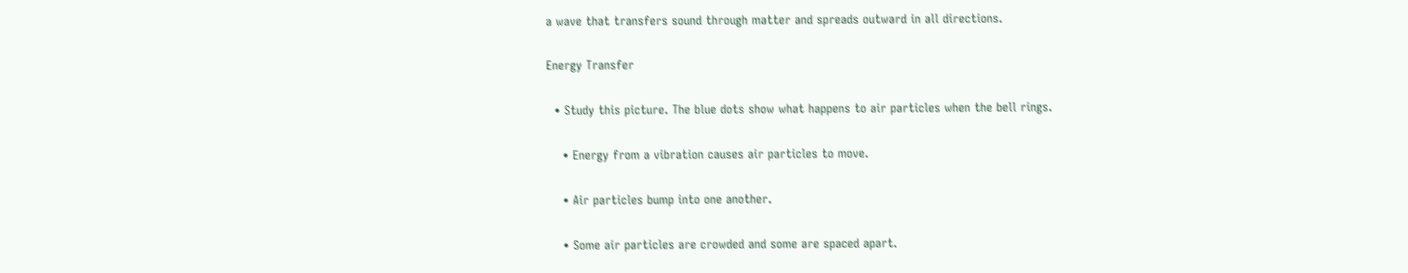a wave that transfers sound through matter and spreads outward in all directions.

Energy Transfer

  • Study this picture. The blue dots show what happens to air particles when the bell rings.

    • Energy from a vibration causes air particles to move.

    • Air particles bump into one another.

    • Some air particles are crowded and some are spaced apart.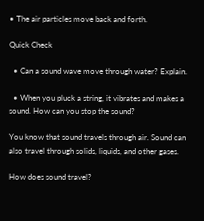• The air particles move back and forth.

Quick Check

  • Can a sound wave move through water? Explain.

  • When you pluck a string, it vibrates and makes a sound. How can you stop the sound?

You know that sound travels through air. Sound can also travel through solids, liquids, and other gases.

How does sound travel?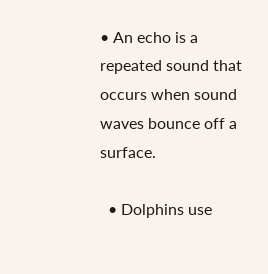• An echo is a repeated sound that occurs when sound waves bounce off a surface.

  • Dolphins use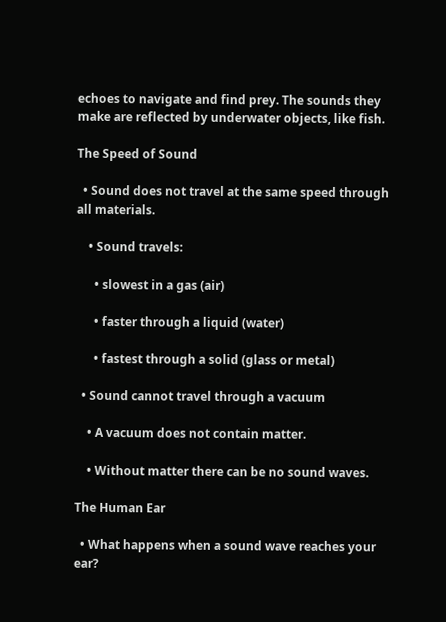echoes to navigate and find prey. The sounds they make are reflected by underwater objects, like fish.

The Speed of Sound

  • Sound does not travel at the same speed through all materials.

    • Sound travels:

      • slowest in a gas (air)

      • faster through a liquid (water)

      • fastest through a solid (glass or metal)

  • Sound cannot travel through a vacuum

    • A vacuum does not contain matter.

    • Without matter there can be no sound waves.

The Human Ear

  • What happens when a sound wave reaches your ear?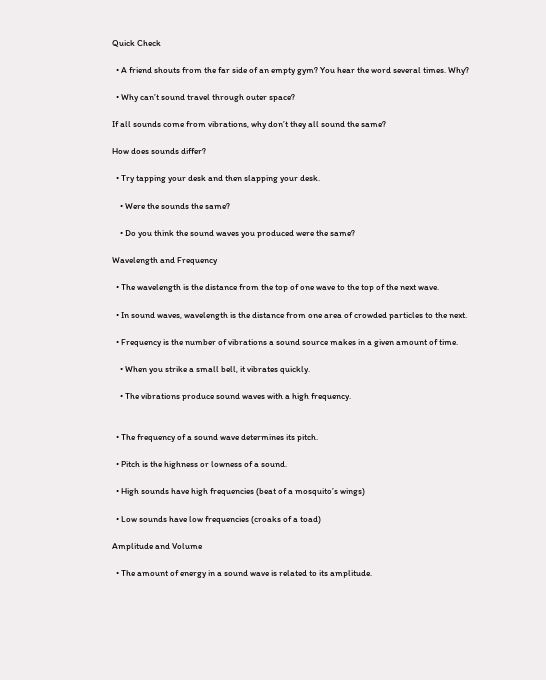Quick Check

  • A friend shouts from the far side of an empty gym? You hear the word several times. Why?

  • Why can’t sound travel through outer space?

If all sounds come from vibrations, why don’t they all sound the same?

How does sounds differ?

  • Try tapping your desk and then slapping your desk.

    • Were the sounds the same?

    • Do you think the sound waves you produced were the same?

Wavelength and Frequency

  • The wavelength is the distance from the top of one wave to the top of the next wave.

  • In sound waves, wavelength is the distance from one area of crowded particles to the next.

  • Frequency is the number of vibrations a sound source makes in a given amount of time.

    • When you strike a small bell, it vibrates quickly.

    • The vibrations produce sound waves with a high frequency.


  • The frequency of a sound wave determines its pitch.

  • Pitch is the highness or lowness of a sound.

  • High sounds have high frequencies (beat of a mosquito’s wings)

  • Low sounds have low frequencies (croaks of a toad)

Amplitude and Volume

  • The amount of energy in a sound wave is related to its amplitude.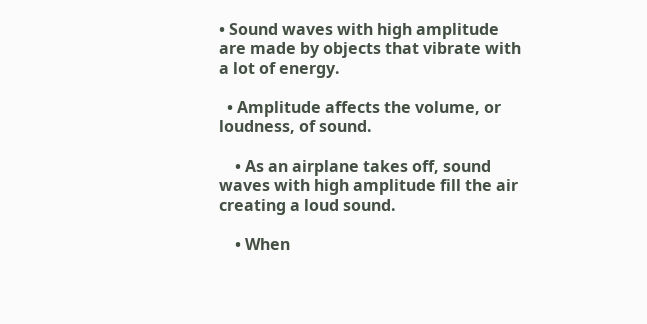• Sound waves with high amplitude are made by objects that vibrate with a lot of energy.

  • Amplitude affects the volume, or loudness, of sound.

    • As an airplane takes off, sound waves with high amplitude fill the air creating a loud sound.

    • When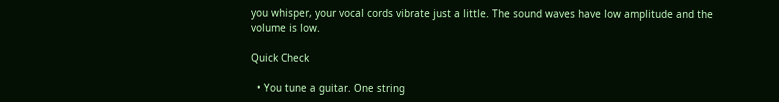you whisper, your vocal cords vibrate just a little. The sound waves have low amplitude and the volume is low.

Quick Check

  • You tune a guitar. One string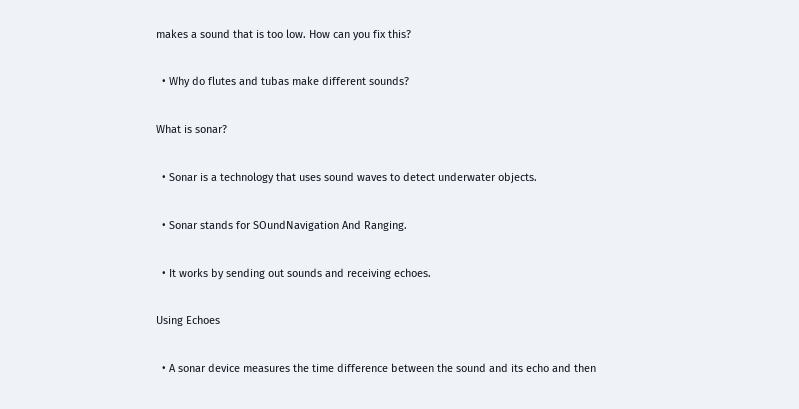makes a sound that is too low. How can you fix this?

  • Why do flutes and tubas make different sounds?

What is sonar?

  • Sonar is a technology that uses sound waves to detect underwater objects.

  • Sonar stands for SOundNavigation And Ranging.

  • It works by sending out sounds and receiving echoes.

Using Echoes

  • A sonar device measures the time difference between the sound and its echo and then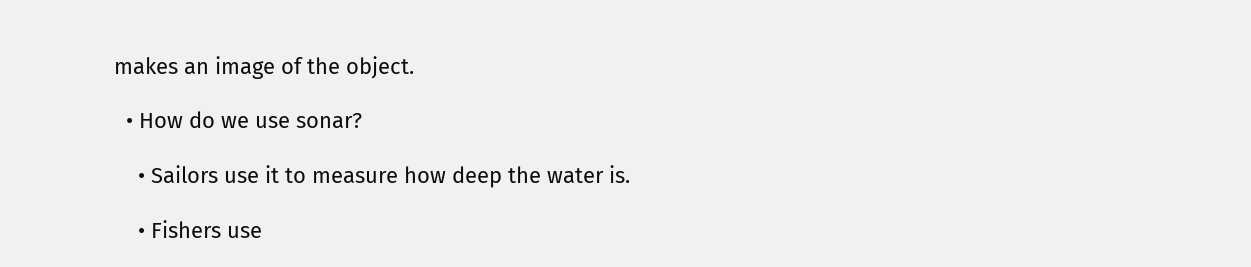makes an image of the object.

  • How do we use sonar?

    • Sailors use it to measure how deep the water is.

    • Fishers use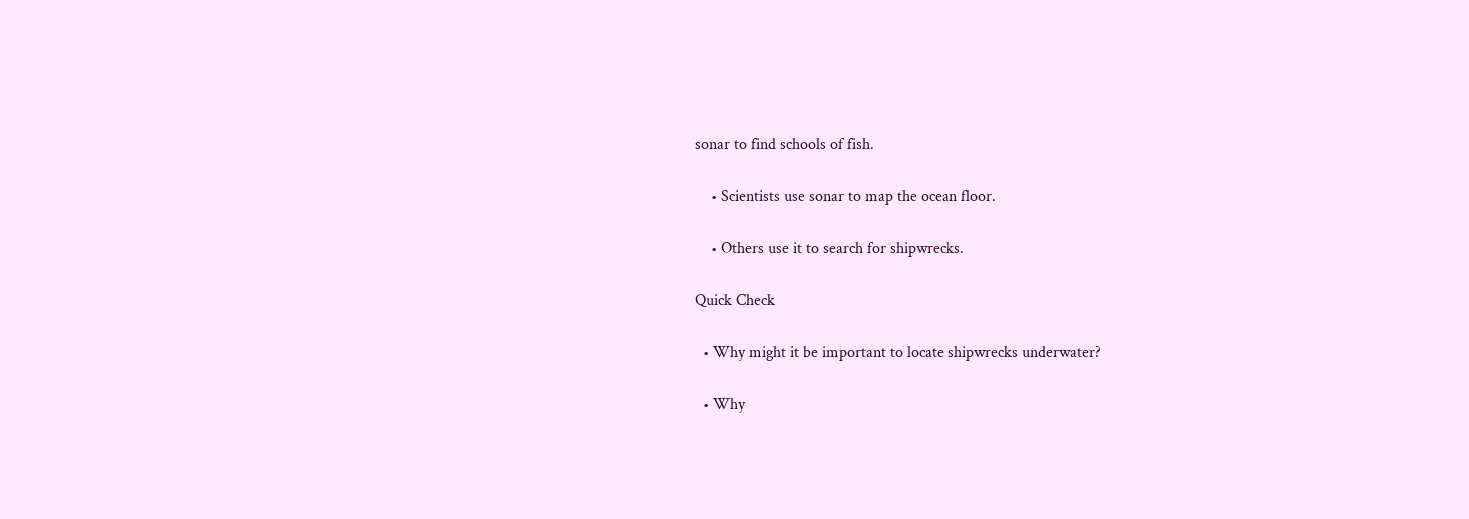sonar to find schools of fish.

    • Scientists use sonar to map the ocean floor.

    • Others use it to search for shipwrecks.

Quick Check

  • Why might it be important to locate shipwrecks underwater?

  • Why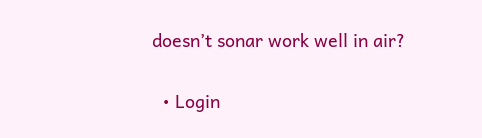doesn’t sonar work well in air?

  • Login